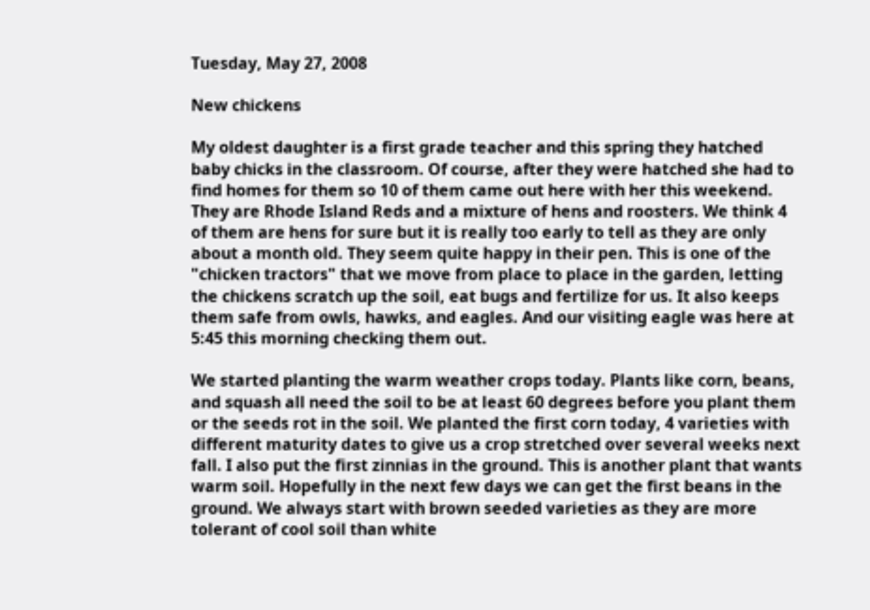Tuesday, May 27, 2008

New chickens

My oldest daughter is a first grade teacher and this spring they hatched baby chicks in the classroom. Of course, after they were hatched she had to find homes for them so 10 of them came out here with her this weekend. They are Rhode Island Reds and a mixture of hens and roosters. We think 4 of them are hens for sure but it is really too early to tell as they are only about a month old. They seem quite happy in their pen. This is one of the "chicken tractors" that we move from place to place in the garden, letting the chickens scratch up the soil, eat bugs and fertilize for us. It also keeps them safe from owls, hawks, and eagles. And our visiting eagle was here at 5:45 this morning checking them out.

We started planting the warm weather crops today. Plants like corn, beans, and squash all need the soil to be at least 60 degrees before you plant them or the seeds rot in the soil. We planted the first corn today, 4 varieties with different maturity dates to give us a crop stretched over several weeks next fall. I also put the first zinnias in the ground. This is another plant that wants warm soil. Hopefully in the next few days we can get the first beans in the ground. We always start with brown seeded varieties as they are more tolerant of cool soil than white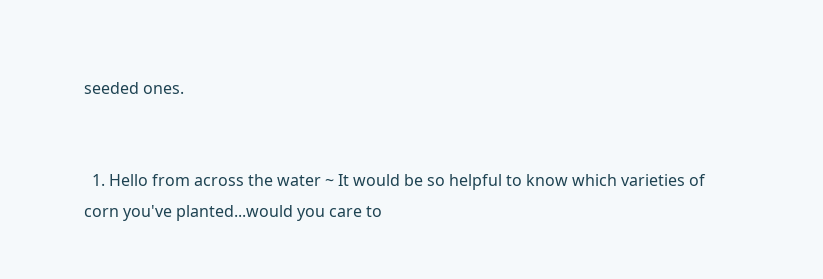seeded ones.


  1. Hello from across the water ~ It would be so helpful to know which varieties of corn you've planted...would you care to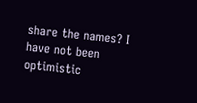share the names? I have not been optimistic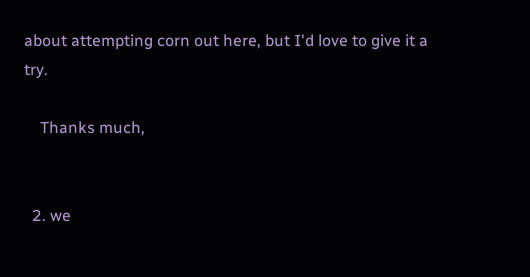about attempting corn out here, but I'd love to give it a try.

    Thanks much,


  2. we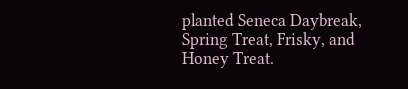planted Seneca Daybreak, Spring Treat, Frisky, and Honey Treat.